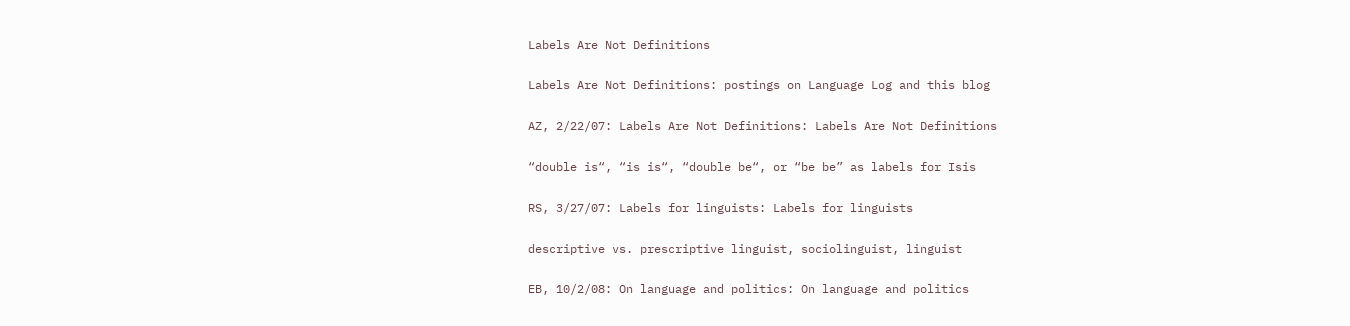Labels Are Not Definitions

Labels Are Not Definitions: postings on Language Log and this blog

AZ, 2/22/07: Labels Are Not Definitions: Labels Are Not Definitions

“double is“, “is is“, “double be“, or “be be” as labels for Isis

RS, 3/27/07: Labels for linguists: Labels for linguists

descriptive vs. prescriptive linguist, sociolinguist, linguist

EB, 10/2/08: On language and politics: On language and politics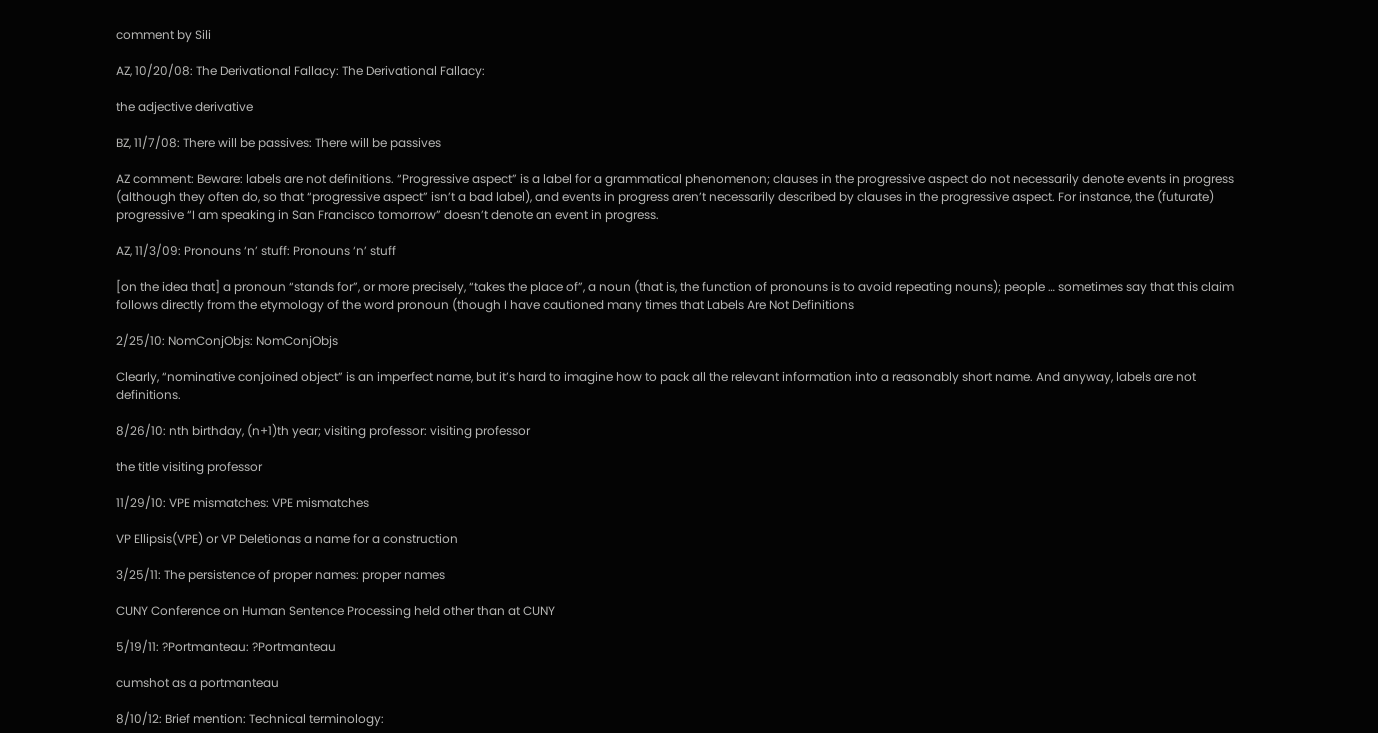comment by Sili

AZ, 10/20/08: The Derivational Fallacy: The Derivational Fallacy:

the adjective derivative

BZ, 11/7/08: There will be passives: There will be passives

AZ comment: Beware: labels are not definitions. “Progressive aspect” is a label for a grammatical phenomenon; clauses in the progressive aspect do not necessarily denote events in progress (although they often do, so that “progressive aspect” isn’t a bad label), and events in progress aren’t necessarily described by clauses in the progressive aspect. For instance, the (futurate) progressive “I am speaking in San Francisco tomorrow” doesn’t denote an event in progress.

AZ, 11/3/09: Pronouns ‘n’ stuff: Pronouns ‘n’ stuff

[on the idea that] a pronoun “stands for”, or more precisely, “takes the place of”, a noun (that is, the function of pronouns is to avoid repeating nouns); people … sometimes say that this claim follows directly from the etymology of the word pronoun (though I have cautioned many times that Labels Are Not Definitions

2/25/10: NomConjObjs: NomConjObjs

Clearly, “nominative conjoined object” is an imperfect name, but it’s hard to imagine how to pack all the relevant information into a reasonably short name. And anyway, labels are not definitions.

8/26/10: nth birthday, (n+1)th year; visiting professor: visiting professor

the title visiting professor

11/29/10: VPE mismatches: VPE mismatches

VP Ellipsis(VPE) or VP Deletionas a name for a construction

3/25/11: The persistence of proper names: proper names

CUNY Conference on Human Sentence Processing held other than at CUNY

5/19/11: ?Portmanteau: ?Portmanteau

cumshot as a portmanteau

8/10/12: Brief mention: Technical terminology: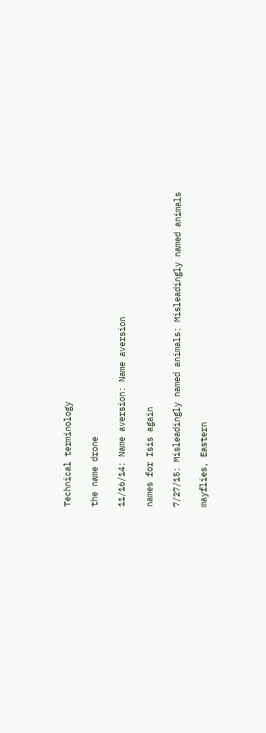Technical terminology

the name drone

11/16/14: Name aversion: Name aversion

names for Isis again

7/27/15: Misleadingly named animals: Misleadingly named animals

mayflies, Eastern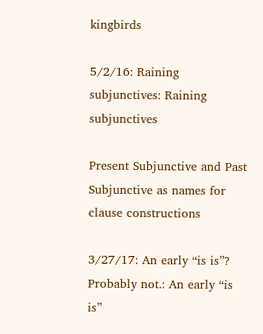kingbirds

5/2/16: Raining subjunctives: Raining subjunctives

Present Subjunctive and Past Subjunctive as names for clause constructions

3/27/17: An early “is is”? Probably not.: An early “is is”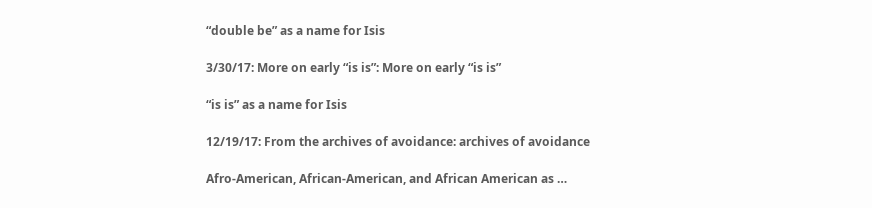“double be” as a name for Isis

3/30/17: More on early “is is”: More on early “is is”

“is is” as a name for Isis

12/19/17: From the archives of avoidance: archives of avoidance

Afro-American, African-American, and African American as …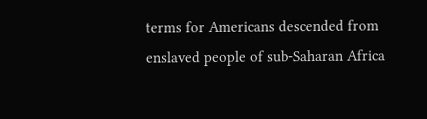terms for Americans descended from enslaved people of sub-Saharan Africa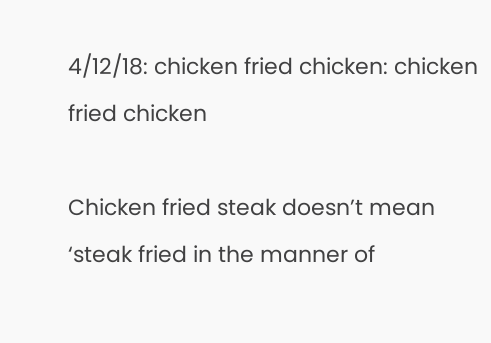4/12/18: chicken fried chicken: chicken fried chicken

Chicken fried steak doesn’t mean ‘steak fried in the manner of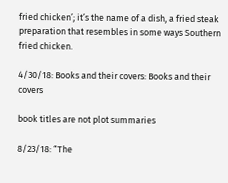fried chicken’; it’s the name of a dish, a fried steak preparation that resembles in some ways Southern fried chicken.

4/30/18: Books and their covers: Books and their covers

book titles are not plot summaries

8/23/18: “The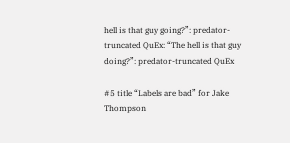hell is that guy going?”: predator-truncated QuEx: “The hell is that guy doing?”: predator-truncated QuEx

#5 title “Labels are bad” for Jake Thompson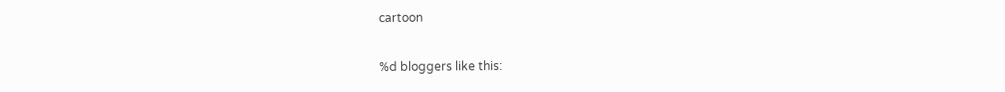cartoon

%d bloggers like this: